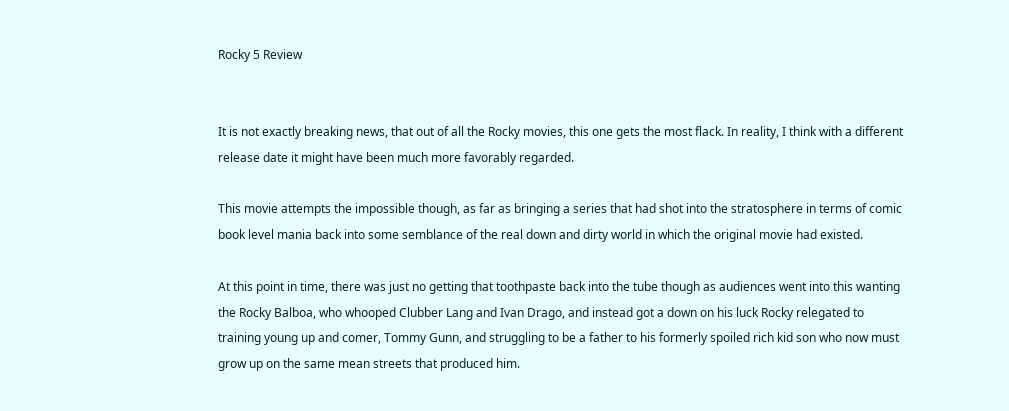Rocky 5 Review


It is not exactly breaking news, that out of all the Rocky movies, this one gets the most flack. In reality, I think with a different release date it might have been much more favorably regarded.

This movie attempts the impossible though, as far as bringing a series that had shot into the stratosphere in terms of comic book level mania back into some semblance of the real down and dirty world in which the original movie had existed.

At this point in time, there was just no getting that toothpaste back into the tube though as audiences went into this wanting the Rocky Balboa, who whooped Clubber Lang and Ivan Drago, and instead got a down on his luck Rocky relegated to training young up and comer, Tommy Gunn, and struggling to be a father to his formerly spoiled rich kid son who now must grow up on the same mean streets that produced him.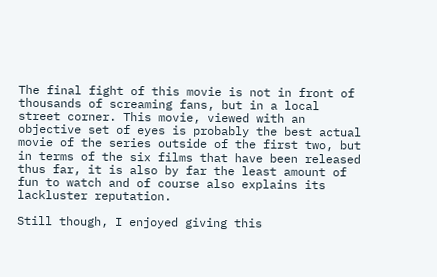The final fight of this movie is not in front of thousands of screaming fans, but in a local street corner. This movie, viewed with an objective set of eyes is probably the best actual movie of the series outside of the first two, but in terms of the six films that have been released thus far, it is also by far the least amount of fun to watch and of course also explains its lackluster reputation.

Still though, I enjoyed giving this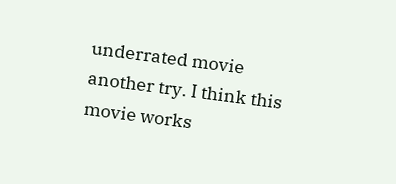underrated movie another try. I think this movie works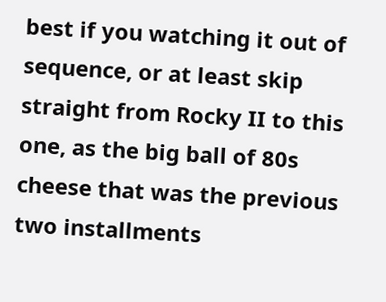best if you watching it out of sequence, or at least skip straight from Rocky II to this one, as the big ball of 80s cheese that was the previous two installments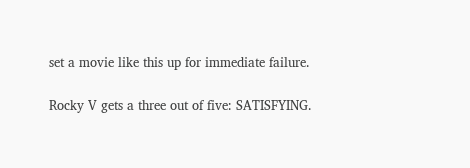set a movie like this up for immediate failure.

Rocky V gets a three out of five: SATISFYING.